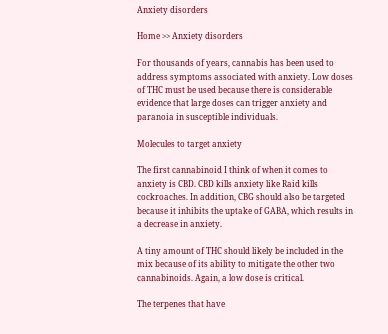Anxiety disorders

Home >> Anxiety disorders

For thousands of years, cannabis has been used to address symptoms associated with anxiety. Low doses of THC must be used because there is considerable evidence that large doses can trigger anxiety and paranoia in susceptible individuals.

Molecules to target anxiety

The first cannabinoid I think of when it comes to anxiety is CBD. CBD kills anxiety like Raid kills cockroaches. In addition, CBG should also be targeted because it inhibits the uptake of GABA, which results in a decrease in anxiety.

A tiny amount of THC should likely be included in the mix because of its ability to mitigate the other two cannabinoids. Again, a low dose is critical.

The terpenes that have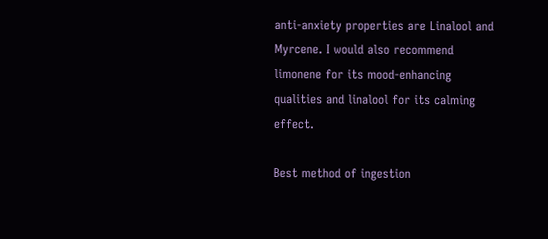anti-anxiety properties are Linalool and Myrcene. I would also recommend limonene for its mood-enhancing qualities and linalool for its calming effect.

Best method of ingestion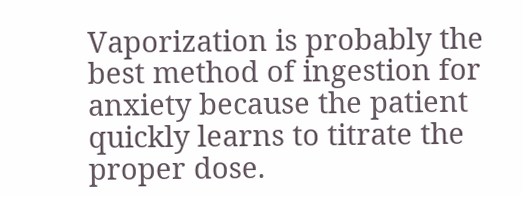Vaporization is probably the best method of ingestion for anxiety because the patient quickly learns to titrate the proper dose.